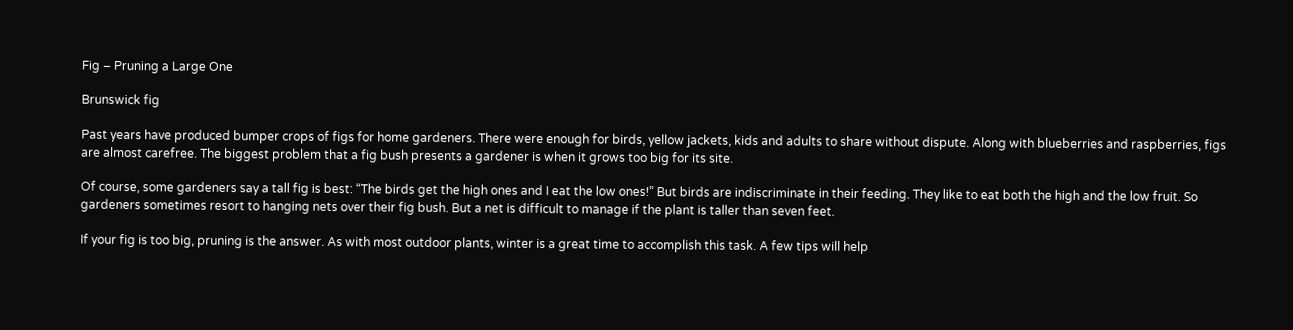Fig – Pruning a Large One

Brunswick fig

Past years have produced bumper crops of figs for home gardeners. There were enough for birds, yellow jackets, kids and adults to share without dispute. Along with blueberries and raspberries, figs are almost carefree. The biggest problem that a fig bush presents a gardener is when it grows too big for its site.

Of course, some gardeners say a tall fig is best: “The birds get the high ones and I eat the low ones!” But birds are indiscriminate in their feeding. They like to eat both the high and the low fruit. So gardeners sometimes resort to hanging nets over their fig bush. But a net is difficult to manage if the plant is taller than seven feet.

If your fig is too big, pruning is the answer. As with most outdoor plants, winter is a great time to accomplish this task. A few tips will help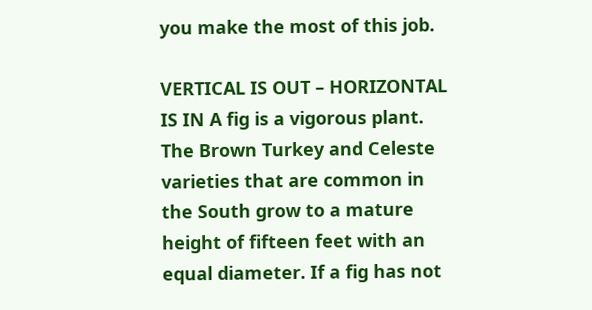you make the most of this job.

VERTICAL IS OUT – HORIZONTAL IS IN A fig is a vigorous plant. The Brown Turkey and Celeste varieties that are common in the South grow to a mature height of fifteen feet with an equal diameter. If a fig has not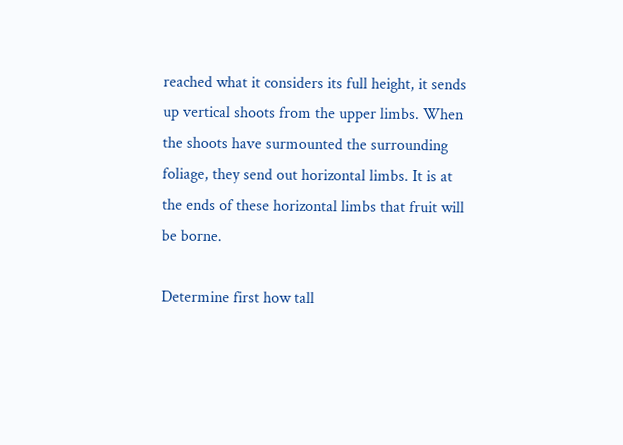reached what it considers its full height, it sends up vertical shoots from the upper limbs. When the shoots have surmounted the surrounding foliage, they send out horizontal limbs. It is at the ends of these horizontal limbs that fruit will be borne.

Determine first how tall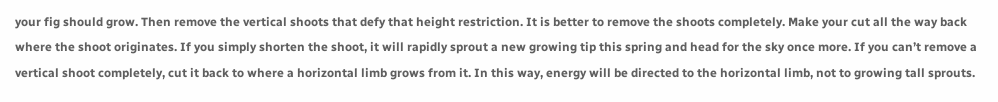your fig should grow. Then remove the vertical shoots that defy that height restriction. It is better to remove the shoots completely. Make your cut all the way back where the shoot originates. If you simply shorten the shoot, it will rapidly sprout a new growing tip this spring and head for the sky once more. If you can’t remove a vertical shoot completely, cut it back to where a horizontal limb grows from it. In this way, energy will be directed to the horizontal limb, not to growing tall sprouts.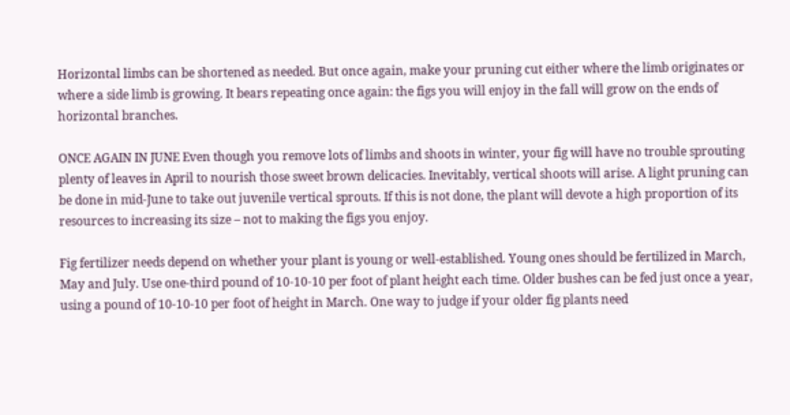Horizontal limbs can be shortened as needed. But once again, make your pruning cut either where the limb originates or where a side limb is growing. It bears repeating once again: the figs you will enjoy in the fall will grow on the ends of horizontal branches.

ONCE AGAIN IN JUNE Even though you remove lots of limbs and shoots in winter, your fig will have no trouble sprouting plenty of leaves in April to nourish those sweet brown delicacies. Inevitably, vertical shoots will arise. A light pruning can be done in mid-June to take out juvenile vertical sprouts. If this is not done, the plant will devote a high proportion of its resources to increasing its size – not to making the figs you enjoy.

Fig fertilizer needs depend on whether your plant is young or well-established. Young ones should be fertilized in March, May and July. Use one-third pound of 10-10-10 per foot of plant height each time. Older bushes can be fed just once a year, using a pound of 10-10-10 per foot of height in March. One way to judge if your older fig plants need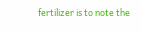fertilizer is to note the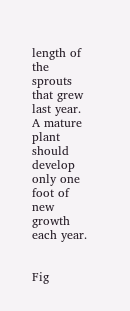length of the sprouts that grew last year. A mature plant should develop only one foot of new growth each year.


Fig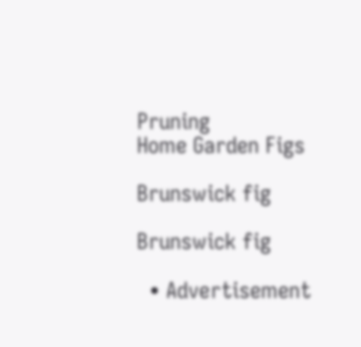Pruning
Home Garden Figs

Brunswick fig

Brunswick fig

  • Advertisement